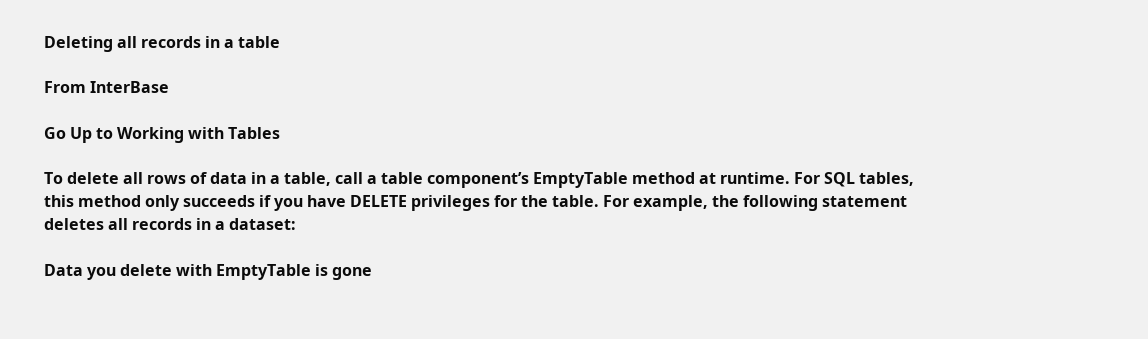Deleting all records in a table

From InterBase

Go Up to Working with Tables

To delete all rows of data in a table, call a table component’s EmptyTable method at runtime. For SQL tables, this method only succeeds if you have DELETE privileges for the table. For example, the following statement deletes all records in a dataset:

Data you delete with EmptyTable is gone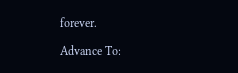forever.

Advance To: